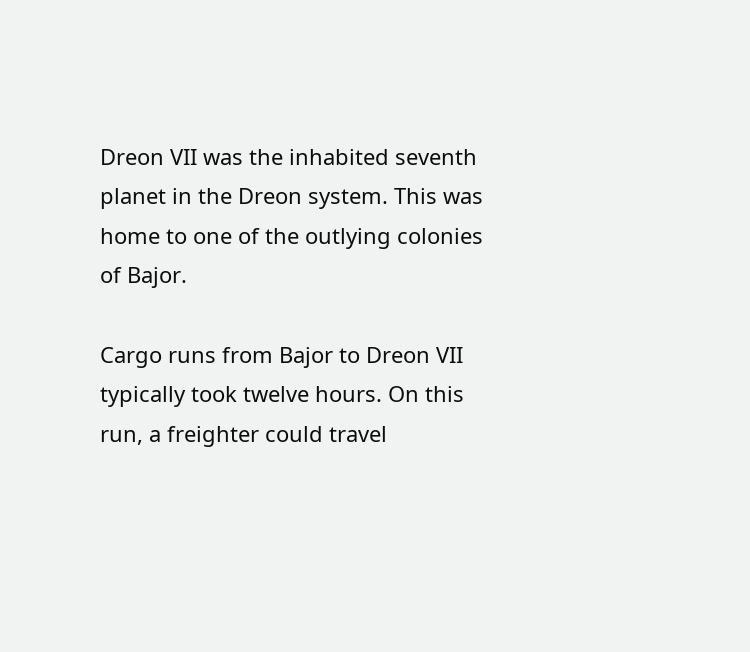Dreon VII was the inhabited seventh planet in the Dreon system. This was home to one of the outlying colonies of Bajor.

Cargo runs from Bajor to Dreon VII typically took twelve hours. On this run, a freighter could travel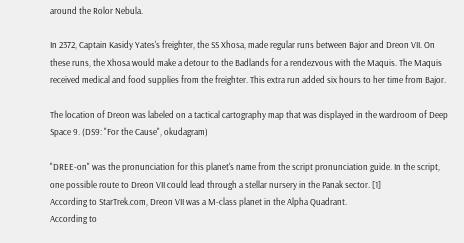around the Rolor Nebula.

In 2372, Captain Kasidy Yates's freighter, the SS Xhosa, made regular runs between Bajor and Dreon VII. On these runs, the Xhosa would make a detour to the Badlands for a rendezvous with the Maquis. The Maquis received medical and food supplies from the freighter. This extra run added six hours to her time from Bajor.

The location of Dreon was labeled on a tactical cartography map that was displayed in the wardroom of Deep Space 9. (DS9: "For the Cause", okudagram)

"DREE-on" was the pronunciation for this planet's name from the script pronunciation guide. In the script, one possible route to Dreon VII could lead through a stellar nursery in the Panak sector. [1]
According to StarTrek.com, Dreon VII was a M-class planet in the Alpha Quadrant.
According to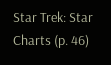Star Trek: Star Charts (p. 46)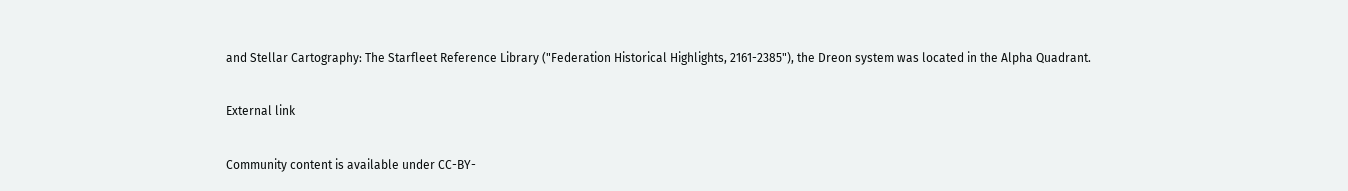and Stellar Cartography: The Starfleet Reference Library ("Federation Historical Highlights, 2161-2385"), the Dreon system was located in the Alpha Quadrant.

External link

Community content is available under CC-BY-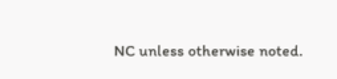NC unless otherwise noted.